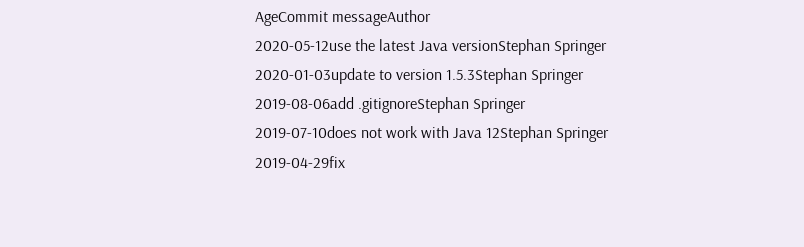AgeCommit messageAuthor
2020-05-12use the latest Java versionStephan Springer
2020-01-03update to version 1.5.3Stephan Springer
2019-08-06add .gitignoreStephan Springer
2019-07-10does not work with Java 12Stephan Springer
2019-04-29fix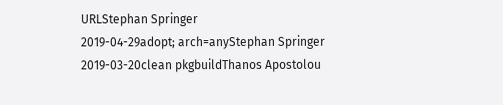URLStephan Springer
2019-04-29adopt; arch=anyStephan Springer
2019-03-20clean pkgbuildThanos Apostolou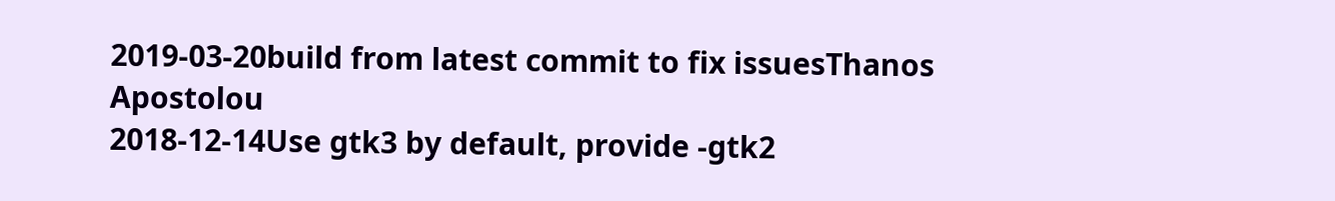2019-03-20build from latest commit to fix issuesThanos Apostolou
2018-12-14Use gtk3 by default, provide -gtk2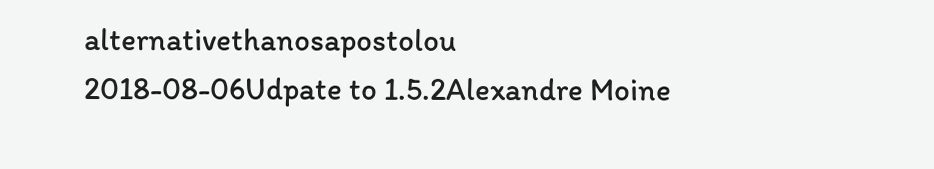alternativethanosapostolou
2018-08-06Udpate to 1.5.2Alexandre Moine